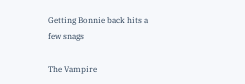Getting Bonnie back hits a few snags

The Vampire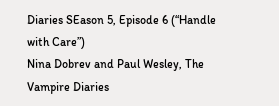Diaries SEason 5, Episode 6 (“Handle with Care”)
Nina Dobrev and Paul Wesley, The Vampire Diaries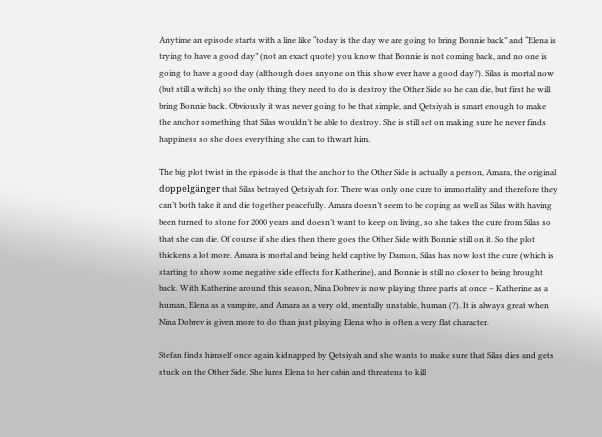Anytime an episode starts with a line like “today is the day we are going to bring Bonnie back” and “Elena is trying to have a good day” (not an exact quote) you know that Bonnie is not coming back, and no one is going to have a good day (although does anyone on this show ever have a good day?). Silas is mortal now (but still a witch) so the only thing they need to do is destroy the Other Side so he can die, but first he will bring Bonnie back. Obviously it was never going to be that simple, and Qetsiyah is smart enough to make the anchor something that Silas wouldn’t be able to destroy. She is still set on making sure he never finds happiness so she does everything she can to thwart him.

The big plot twist in the episode is that the anchor to the Other Side is actually a person, Amara, the original doppelgänger that Silas betrayed Qetsiyah for. There was only one cure to immortality and therefore they can’t both take it and die together peacefully. Amara doesn’t seem to be coping as well as Silas with having been turned to stone for 2000 years and doesn’t want to keep on living, so she takes the cure from Silas so that she can die. Of course if she dies then there goes the Other Side with Bonnie still on it. So the plot thickens a lot more. Amara is mortal and being held captive by Damon, Silas has now lost the cure (which is starting to show some negative side effects for Katherine), and Bonnie is still no closer to being brought back. With Katherine around this season, Nina Dobrev is now playing three parts at once – Katherine as a human, Elena as a vampire, and Amara as a very old, mentally unstable, human (?). It is always great when Nina Dobrev is given more to do than just playing Elena who is often a very flat character.

Stefan finds himself once again kidnapped by Qetsiyah and she wants to make sure that Silas dies and gets stuck on the Other Side. She lures Elena to her cabin and threatens to kill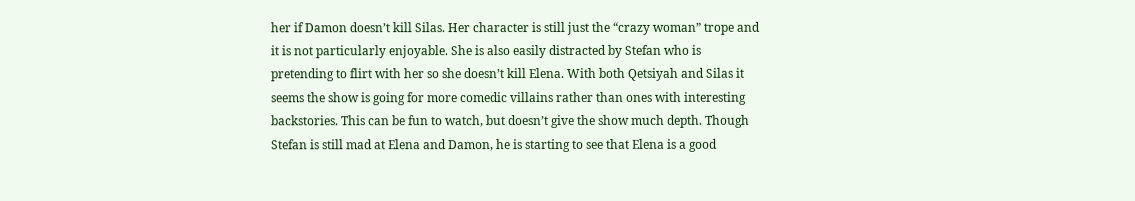her if Damon doesn’t kill Silas. Her character is still just the “crazy woman” trope and it is not particularly enjoyable. She is also easily distracted by Stefan who is pretending to flirt with her so she doesn’t kill Elena. With both Qetsiyah and Silas it seems the show is going for more comedic villains rather than ones with interesting backstories. This can be fun to watch, but doesn’t give the show much depth. Though Stefan is still mad at Elena and Damon, he is starting to see that Elena is a good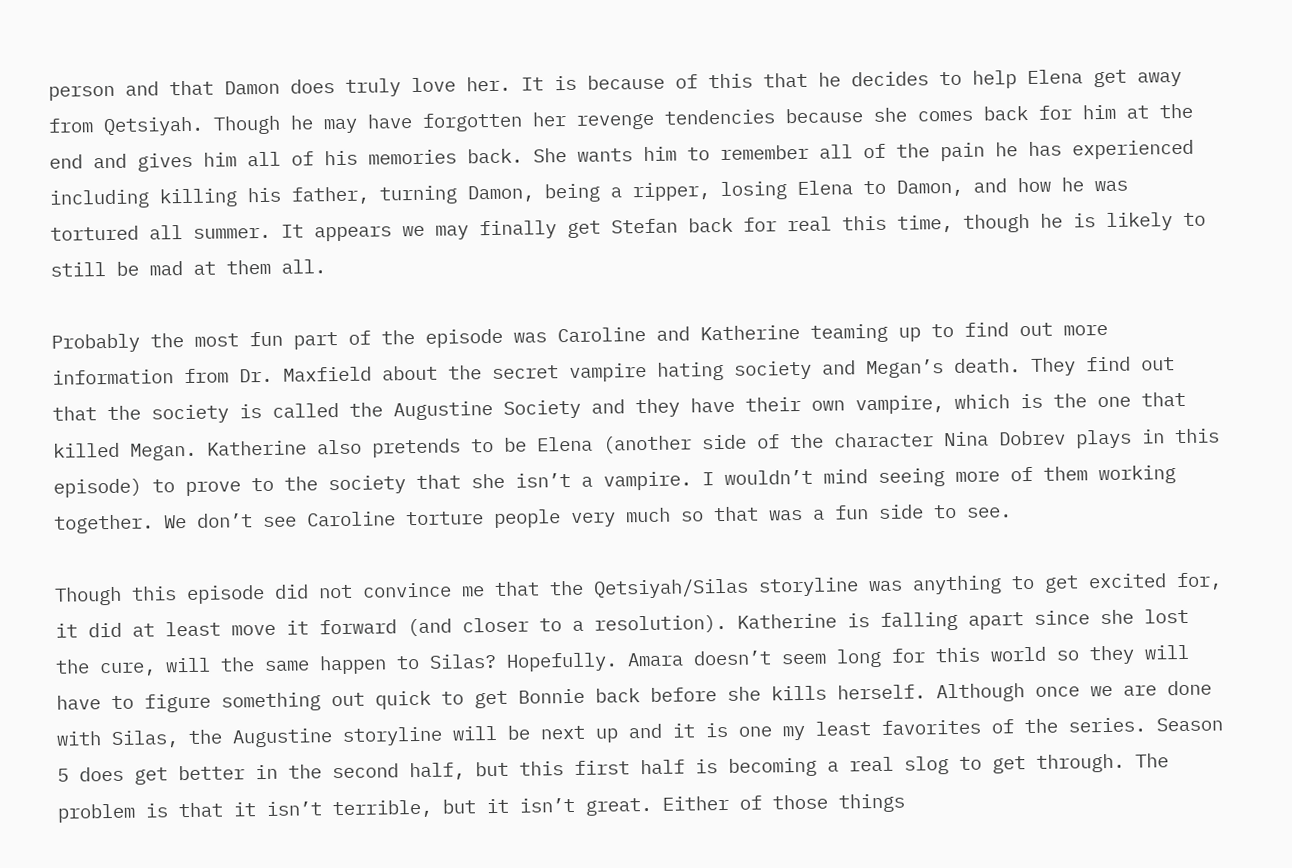person and that Damon does truly love her. It is because of this that he decides to help Elena get away from Qetsiyah. Though he may have forgotten her revenge tendencies because she comes back for him at the end and gives him all of his memories back. She wants him to remember all of the pain he has experienced including killing his father, turning Damon, being a ripper, losing Elena to Damon, and how he was tortured all summer. It appears we may finally get Stefan back for real this time, though he is likely to still be mad at them all.

Probably the most fun part of the episode was Caroline and Katherine teaming up to find out more information from Dr. Maxfield about the secret vampire hating society and Megan’s death. They find out that the society is called the Augustine Society and they have their own vampire, which is the one that killed Megan. Katherine also pretends to be Elena (another side of the character Nina Dobrev plays in this episode) to prove to the society that she isn’t a vampire. I wouldn’t mind seeing more of them working together. We don’t see Caroline torture people very much so that was a fun side to see.

Though this episode did not convince me that the Qetsiyah/Silas storyline was anything to get excited for, it did at least move it forward (and closer to a resolution). Katherine is falling apart since she lost the cure, will the same happen to Silas? Hopefully. Amara doesn’t seem long for this world so they will have to figure something out quick to get Bonnie back before she kills herself. Although once we are done with Silas, the Augustine storyline will be next up and it is one my least favorites of the series. Season 5 does get better in the second half, but this first half is becoming a real slog to get through. The problem is that it isn’t terrible, but it isn’t great. Either of those things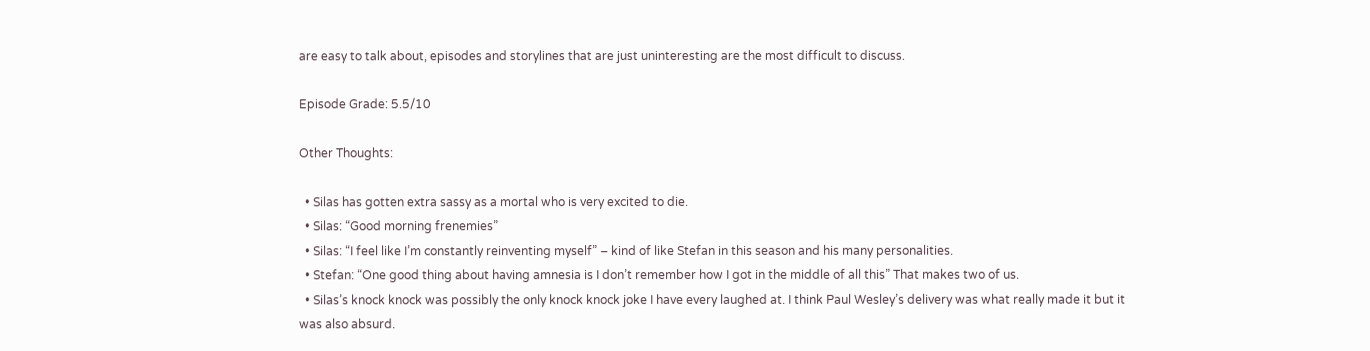are easy to talk about, episodes and storylines that are just uninteresting are the most difficult to discuss.

Episode Grade: 5.5/10

Other Thoughts:

  • Silas has gotten extra sassy as a mortal who is very excited to die.
  • Silas: “Good morning frenemies”
  • Silas: “I feel like I’m constantly reinventing myself” – kind of like Stefan in this season and his many personalities.
  • Stefan: “One good thing about having amnesia is I don’t remember how I got in the middle of all this” That makes two of us.
  • Silas’s knock knock was possibly the only knock knock joke I have every laughed at. I think Paul Wesley’s delivery was what really made it but it was also absurd.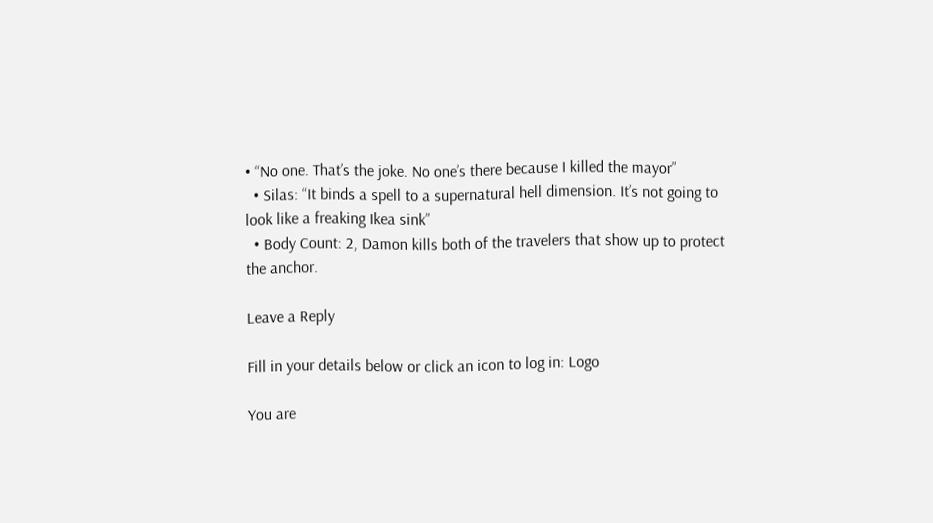• “No one. That’s the joke. No one’s there because I killed the mayor”
  • Silas: “It binds a spell to a supernatural hell dimension. It’s not going to look like a freaking Ikea sink”
  • Body Count: 2, Damon kills both of the travelers that show up to protect the anchor.

Leave a Reply

Fill in your details below or click an icon to log in: Logo

You are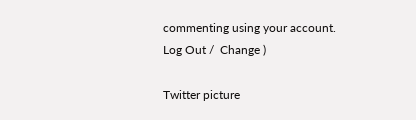commenting using your account. Log Out /  Change )

Twitter picture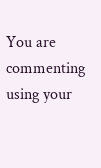You are commenting using your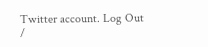Twitter account. Log Out /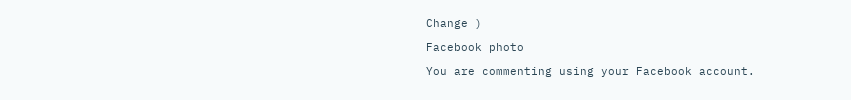Change )

Facebook photo

You are commenting using your Facebook account.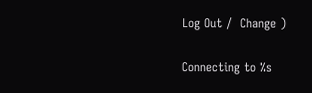Log Out /  Change )

Connecting to %s